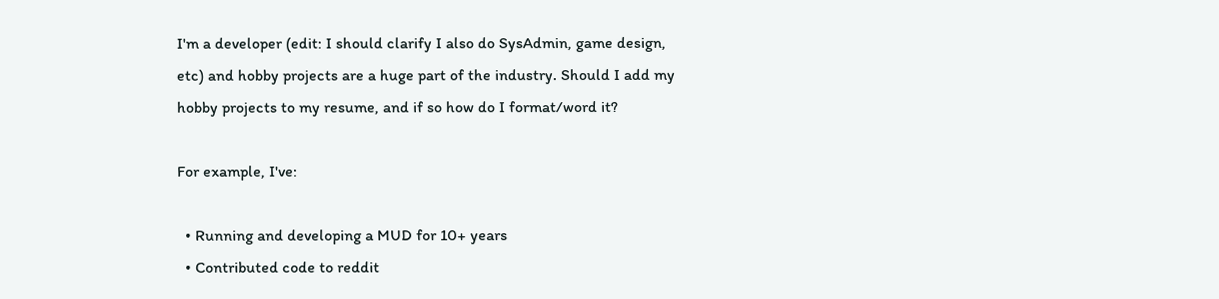I'm a developer (edit: I should clarify I also do SysAdmin, game design, etc) and hobby projects are a huge part of the industry. Should I add my hobby projects to my resume, and if so how do I format/word it?

For example, I've:

  • Running and developing a MUD for 10+ years
  • Contributed code to reddit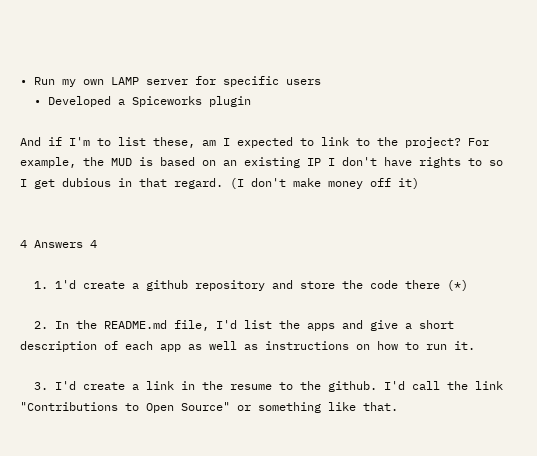• Run my own LAMP server for specific users
  • Developed a Spiceworks plugin

And if I'm to list these, am I expected to link to the project? For example, the MUD is based on an existing IP I don't have rights to so I get dubious in that regard. (I don't make money off it)


4 Answers 4

  1. 1'd create a github repository and store the code there (*)

  2. In the README.md file, I'd list the apps and give a short description of each app as well as instructions on how to run it.

  3. I'd create a link in the resume to the github. I'd call the link "Contributions to Open Source" or something like that.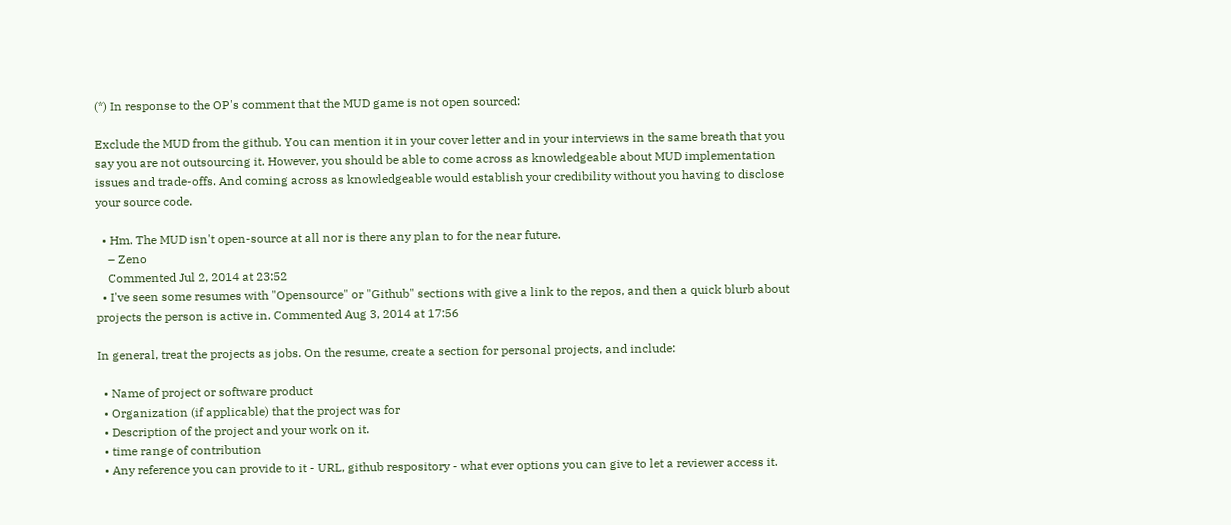(*) In response to the OP's comment that the MUD game is not open sourced:

Exclude the MUD from the github. You can mention it in your cover letter and in your interviews in the same breath that you say you are not outsourcing it. However, you should be able to come across as knowledgeable about MUD implementation issues and trade-offs. And coming across as knowledgeable would establish your credibility without you having to disclose your source code.

  • Hm. The MUD isn't open-source at all nor is there any plan to for the near future.
    – Zeno
    Commented Jul 2, 2014 at 23:52
  • I've seen some resumes with "Opensource" or "Github" sections with give a link to the repos, and then a quick blurb about projects the person is active in. Commented Aug 3, 2014 at 17:56

In general, treat the projects as jobs. On the resume, create a section for personal projects, and include:

  • Name of project or software product
  • Organization (if applicable) that the project was for
  • Description of the project and your work on it.
  • time range of contribution
  • Any reference you can provide to it - URL, github respository - what ever options you can give to let a reviewer access it.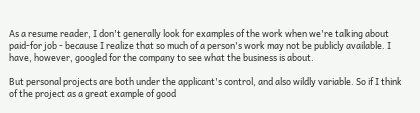As a resume reader, I don't generally look for examples of the work when we're talking about paid-for job - because I realize that so much of a person's work may not be publicly available. I have, however, googled for the company to see what the business is about.

But personal projects are both under the applicant's control, and also wildly variable. So if I think of the project as a great example of good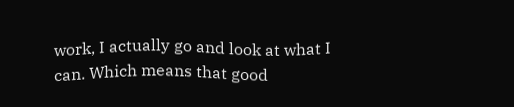work, I actually go and look at what I can. Which means that good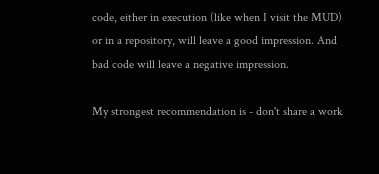code, either in execution (like when I visit the MUD) or in a repository, will leave a good impression. And bad code will leave a negative impression.

My strongest recommendation is - don't share a work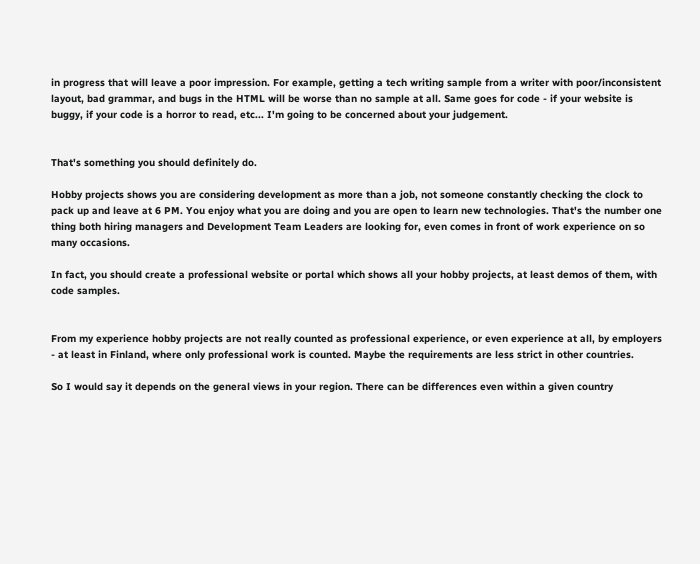in progress that will leave a poor impression. For example, getting a tech writing sample from a writer with poor/inconsistent layout, bad grammar, and bugs in the HTML will be worse than no sample at all. Same goes for code - if your website is buggy, if your code is a horror to read, etc... I'm going to be concerned about your judgement.


That's something you should definitely do.

Hobby projects shows you are considering development as more than a job, not someone constantly checking the clock to pack up and leave at 6 PM. You enjoy what you are doing and you are open to learn new technologies. That's the number one thing both hiring managers and Development Team Leaders are looking for, even comes in front of work experience on so many occasions.

In fact, you should create a professional website or portal which shows all your hobby projects, at least demos of them, with code samples.


From my experience hobby projects are not really counted as professional experience, or even experience at all, by employers - at least in Finland, where only professional work is counted. Maybe the requirements are less strict in other countries.

So I would say it depends on the general views in your region. There can be differences even within a given country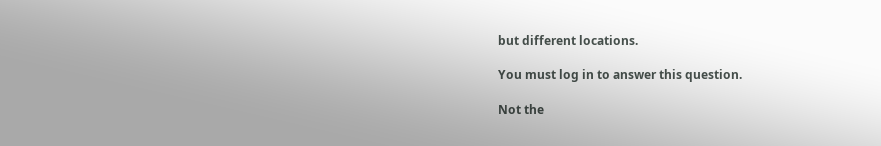but different locations.

You must log in to answer this question.

Not the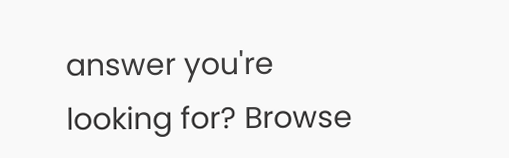answer you're looking for? Browse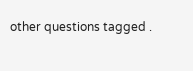other questions tagged .